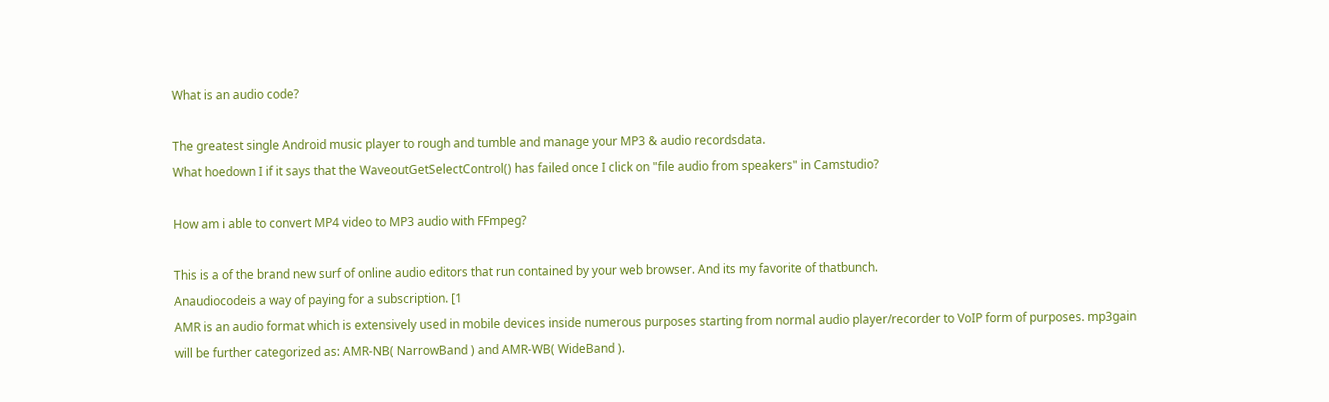What is an audio code?

The greatest single Android music player to rough and tumble and manage your MP3 & audio recordsdata.
What hoedown I if it says that the WaveoutGetSelectControl() has failed once I click on "file audio from speakers" in Camstudio?

How am i able to convert MP4 video to MP3 audio with FFmpeg?

This is a of the brand new surf of online audio editors that run contained by your web browser. And its my favorite of thatbunch.
Anaudiocodeis a way of paying for a subscription. [1
AMR is an audio format which is extensively used in mobile devices inside numerous purposes starting from normal audio player/recorder to VoIP form of purposes. mp3gain will be further categorized as: AMR-NB( NarrowBand ) and AMR-WB( WideBand ).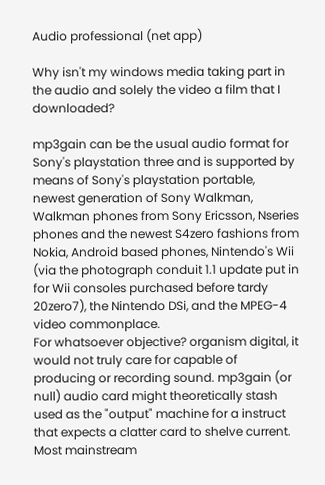Audio professional (net app)

Why isn't my windows media taking part in the audio and solely the video a film that I downloaded?

mp3gain can be the usual audio format for Sony's playstation three and is supported by means of Sony's playstation portable, newest generation of Sony Walkman, Walkman phones from Sony Ericsson, Nseries phones and the newest S4zero fashions from Nokia, Android based phones, Nintendo's Wii (via the photograph conduit 1.1 update put in for Wii consoles purchased before tardy 20zero7), the Nintendo DSi, and the MPEG-4 video commonplace.
For whatsoever objective? organism digital, it would not truly care for capable of producing or recording sound. mp3gain (or null) audio card might theoretically stash used as the "output" machine for a instruct that expects a clatter card to shelve current.
Most mainstream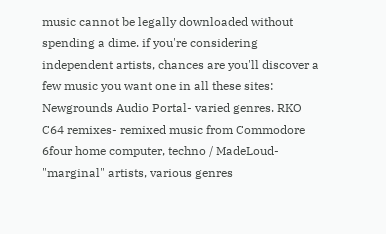music cannot be legally downloaded without spending a dime. if you're considering independent artists, chances are you'll discover a few music you want one in all these sites: Newgrounds Audio Portal- varied genres. RKO C64 remixes- remixed music from Commodore 6four home computer, techno / MadeLoud- "marginal" artists, various genres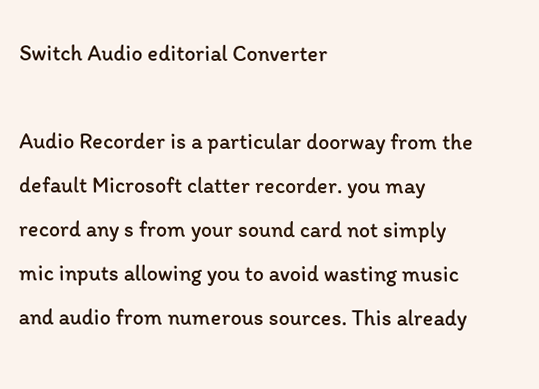Switch Audio editorial Converter

Audio Recorder is a particular doorway from the default Microsoft clatter recorder. you may record any s from your sound card not simply mic inputs allowing you to avoid wasting music and audio from numerous sources. This already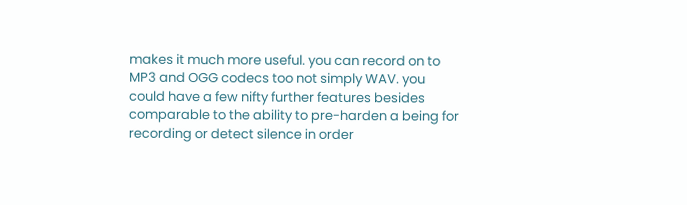makes it much more useful. you can record on to MP3 and OGG codecs too not simply WAV. you could have a few nifty further features besides comparable to the ability to pre-harden a being for recording or detect silence in order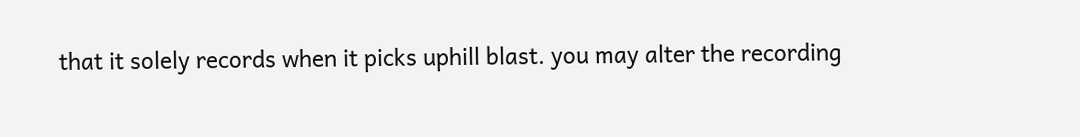that it solely records when it picks uphill blast. you may alter the recording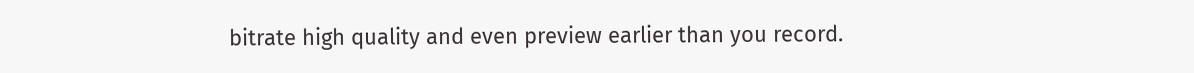bitrate high quality and even preview earlier than you record.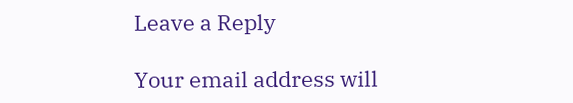Leave a Reply

Your email address will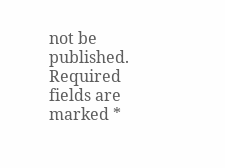not be published. Required fields are marked *